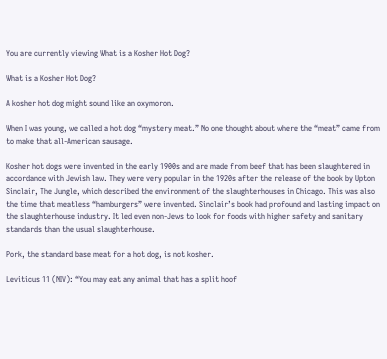You are currently viewing What is a Kosher Hot Dog?

What is a Kosher Hot Dog?

A kosher hot dog might sound like an oxymoron.

When I was young, we called a hot dog “mystery meat.” No one thought about where the “meat” came from to make that all-American sausage.

Kosher hot dogs were invented in the early 1900s and are made from beef that has been slaughtered in accordance with Jewish law. They were very popular in the 1920s after the release of the book by Upton Sinclair, The Jungle, which described the environment of the slaughterhouses in Chicago. This was also the time that meatless “hamburgers” were invented. Sinclair’s book had profound and lasting impact on the slaughterhouse industry. It led even non-Jews to look for foods with higher safety and sanitary standards than the usual slaughterhouse.

Pork, the standard base meat for a hot dog, is not kosher.

Leviticus 11 (NIV): “You may eat any animal that has a split hoof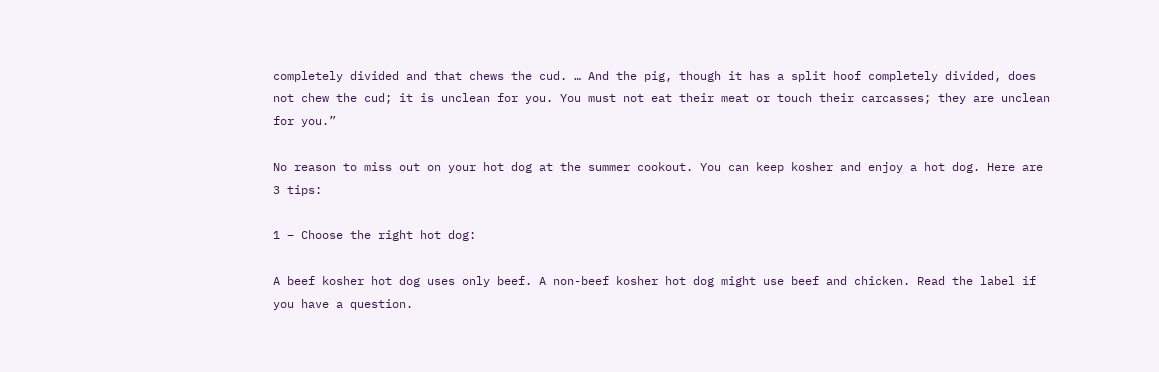completely divided and that chews the cud. … And the pig, though it has a split hoof completely divided, does not chew the cud; it is unclean for you. You must not eat their meat or touch their carcasses; they are unclean for you.”

No reason to miss out on your hot dog at the summer cookout. You can keep kosher and enjoy a hot dog. Here are 3 tips:

1 – Choose the right hot dog:

A beef kosher hot dog uses only beef. A non-beef kosher hot dog might use beef and chicken. Read the label if you have a question.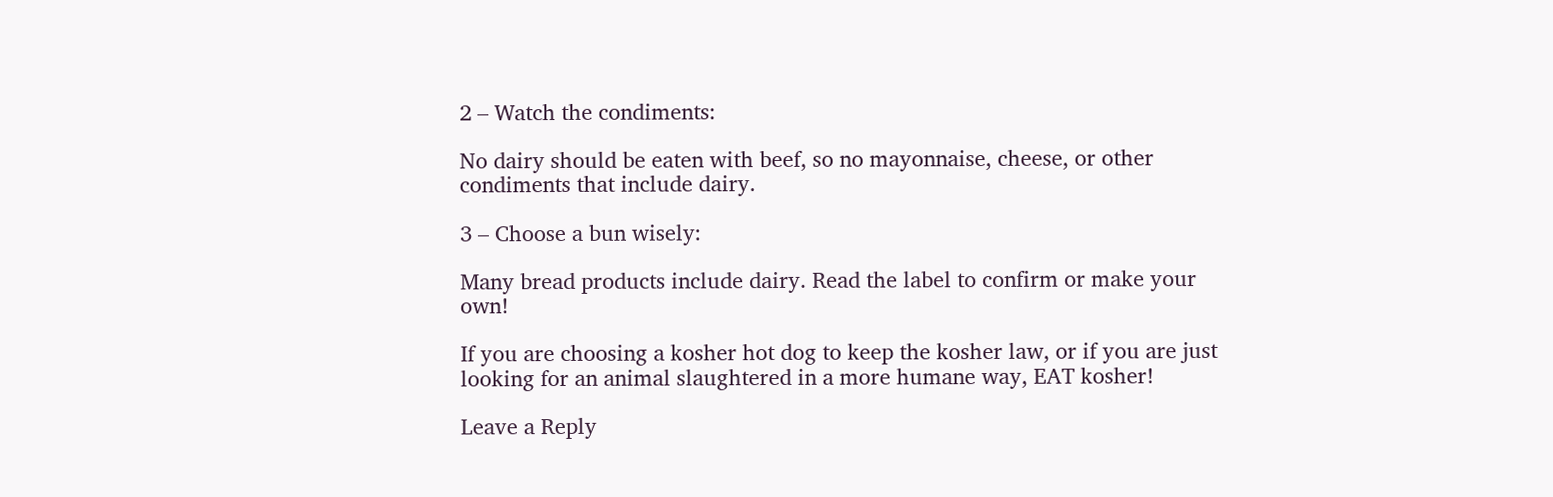2 – Watch the condiments:

No dairy should be eaten with beef, so no mayonnaise, cheese, or other condiments that include dairy.

3 – Choose a bun wisely:

Many bread products include dairy. Read the label to confirm or make your own!

If you are choosing a kosher hot dog to keep the kosher law, or if you are just looking for an animal slaughtered in a more humane way, EAT kosher!

Leave a Reply